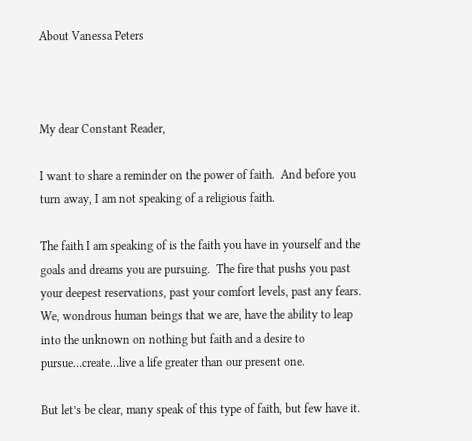About Vanessa Peters



My dear Constant Reader,

I want to share a reminder on the power of faith.  And before you turn away, I am not speaking of a religious faith.

The faith I am speaking of is the faith you have in yourself and the goals and dreams you are pursuing.  The fire that pushs you past your deepest reservations, past your comfort levels, past any fears.  We, wondrous human beings that we are, have the ability to leap into the unknown on nothing but faith and a desire to pursue…create…live a life greater than our present one.

But let’s be clear, many speak of this type of faith, but few have it.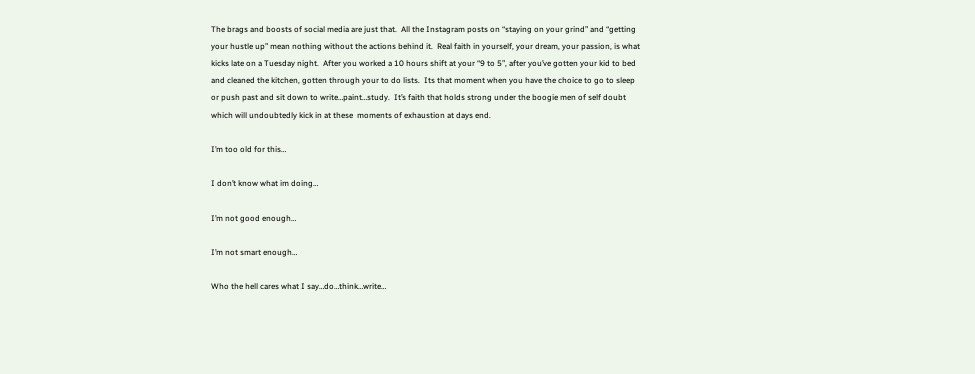The brags and boosts of social media are just that.  All the Instagram posts on “staying on your grind” and “getting your hustle up” mean nothing without the actions behind it.  Real faith in yourself, your dream, your passion, is what kicks late on a Tuesday night.  After you worked a 10 hours shift at your “9 to 5”, after you’ve gotten your kid to bed and cleaned the kitchen, gotten through your to do lists.  Its that moment when you have the choice to go to sleep or push past and sit down to write…paint…study.  It’s faith that holds strong under the boogie men of self doubt which will undoubtedly kick in at these  moments of exhaustion at days end.

I’m too old for this…

I don’t know what im doing…

I’m not good enough…

I’m not smart enough…

Who the hell cares what I say…do…think…write…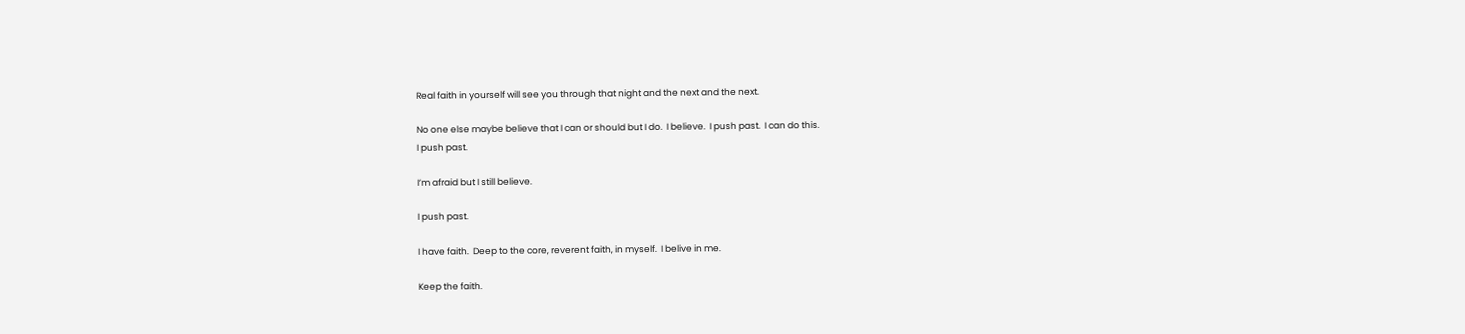Real faith in yourself will see you through that night and the next and the next.

No one else maybe believe that I can or should but I do.  I believe.  I push past.  I can do this.
I push past.

I’m afraid but I still believe.

I push past.

I have faith.  Deep to the core, reverent faith, in myself.  I belive in me.

Keep the faith.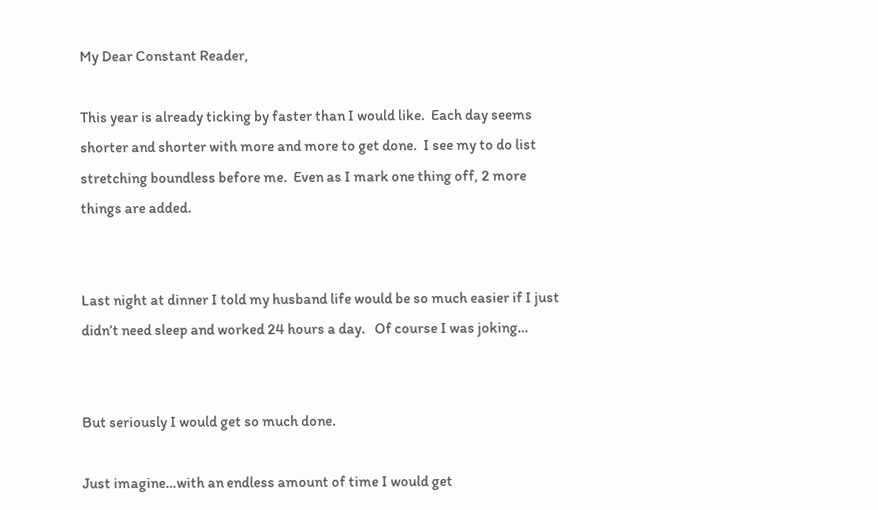My Dear Constant Reader,

This year is already ticking by faster than I would like.  Each day seems shorter and shorter with more and more to get done.  I see my to do list stretching boundless before me.  Even as I mark one thing off, 2 more things are added.


Last night at dinner I told my husband life would be so much easier if I just didn’t need sleep and worked 24 hours a day.   Of course I was joking…


But seriously I would get so much done.

Just imagine…with an endless amount of time I would get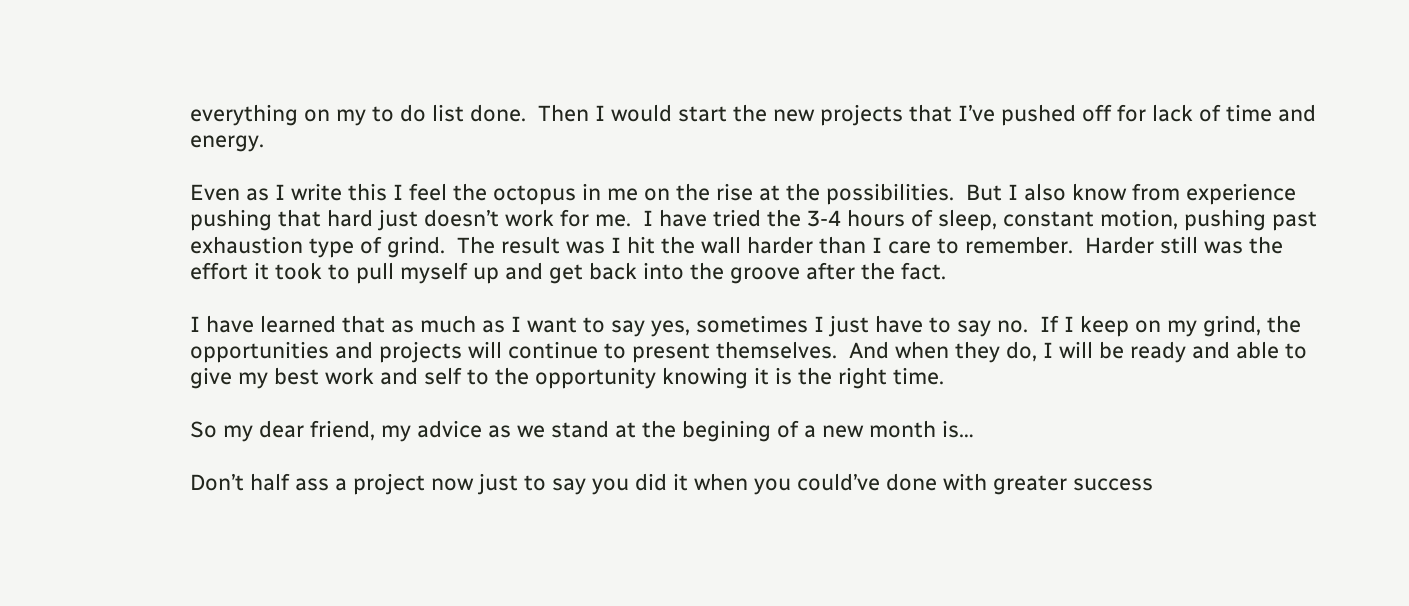everything on my to do list done.  Then I would start the new projects that I’ve pushed off for lack of time and energy.

Even as I write this I feel the octopus in me on the rise at the possibilities.  But I also know from experience pushing that hard just doesn’t work for me.  I have tried the 3-4 hours of sleep, constant motion, pushing past exhaustion type of grind.  The result was I hit the wall harder than I care to remember.  Harder still was the effort it took to pull myself up and get back into the groove after the fact.

I have learned that as much as I want to say yes, sometimes I just have to say no.  If I keep on my grind, the opportunities and projects will continue to present themselves.  And when they do, I will be ready and able to give my best work and self to the opportunity knowing it is the right time.

So my dear friend, my advice as we stand at the begining of a new month is…

Don’t half ass a project now just to say you did it when you could’ve done with greater success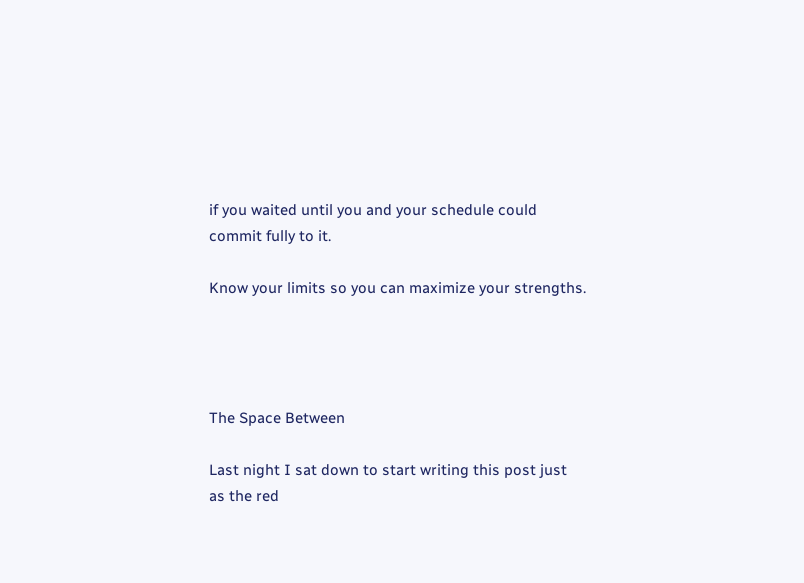if you waited until you and your schedule could commit fully to it.

Know your limits so you can maximize your strengths.




The Space Between

Last night I sat down to start writing this post just as the red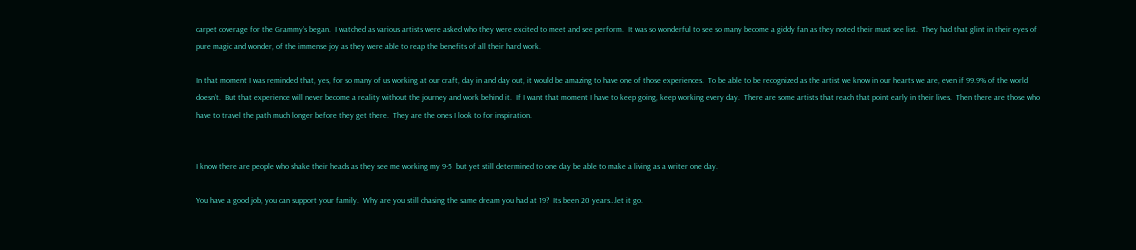carpet coverage for the Grammy’s began.  I watched as various artists were asked who they were excited to meet and see perform.  It was so wonderful to see so many become a giddy fan as they noted their must see list.  They had that glint in their eyes of pure magic and wonder, of the immense joy as they were able to reap the benefits of all their hard work.

In that moment I was reminded that, yes, for so many of us working at our craft, day in and day out, it would be amazing to have one of those experiences.  To be able to be recognized as the artist we know in our hearts we are, even if 99.9% of the world doesn’t.  But that experience will never become a reality without the journey and work behind it.  If I want that moment I have to keep going, keep working every day.  There are some artists that reach that point early in their lives.  Then there are those who have to travel the path much longer before they get there.  They are the ones I look to for inspiration.


I know there are people who shake their heads as they see me working my 9-5  but yet still determined to one day be able to make a living as a writer one day.

You have a good job, you can support your family.  Why are you still chasing the same dream you had at 19?  Its been 20 years…let it go.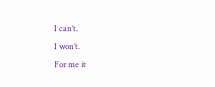I can’t.
I won’t.
For me it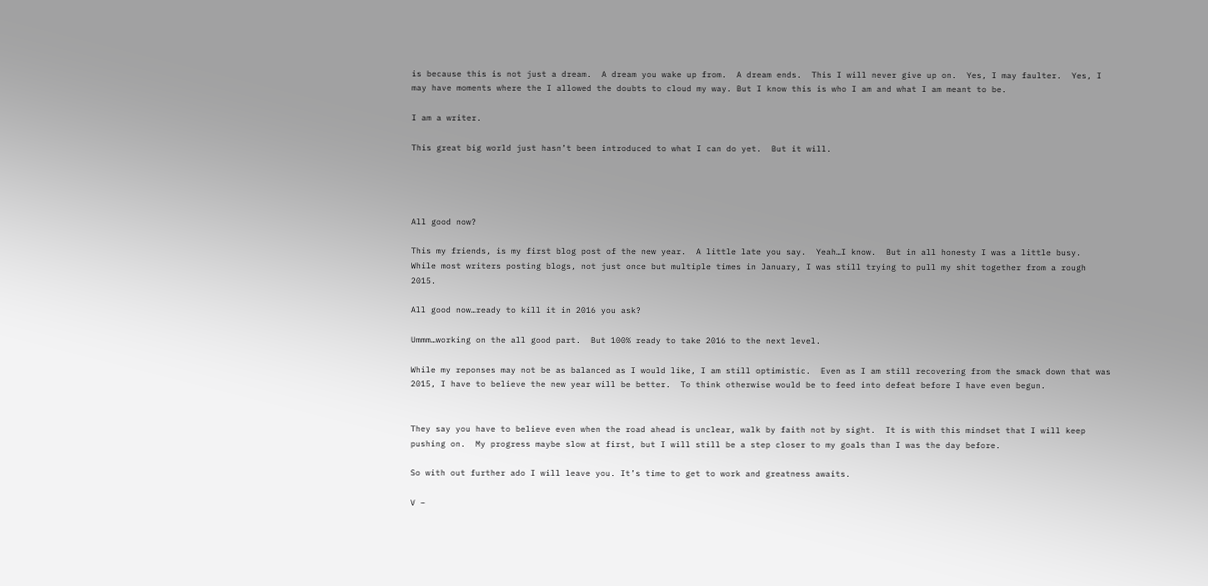is because this is not just a dream.  A dream you wake up from.  A dream ends.  This I will never give up on.  Yes, I may faulter.  Yes, I may have moments where the I allowed the doubts to cloud my way. But I know this is who I am and what I am meant to be.

I am a writer.

This great big world just hasn’t been introduced to what I can do yet.  But it will.




All good now?

This my friends, is my first blog post of the new year.  A little late you say.  Yeah…I know.  But in all honesty I was a little busy.  While most writers posting blogs, not just once but multiple times in January, I was still trying to pull my shit together from a rough 2015.

All good now…ready to kill it in 2016 you ask?

Ummm…working on the all good part.  But 100% ready to take 2016 to the next level.

While my reponses may not be as balanced as I would like, I am still optimistic.  Even as I am still recovering from the smack down that was 2015, I have to believe the new year will be better.  To think otherwise would be to feed into defeat before I have even begun.


They say you have to believe even when the road ahead is unclear, walk by faith not by sight.  It is with this mindset that I will keep pushing on.  My progress maybe slow at first, but I will still be a step closer to my goals than I was the day before.

So with out further ado I will leave you. It’s time to get to work and greatness awaits.

V –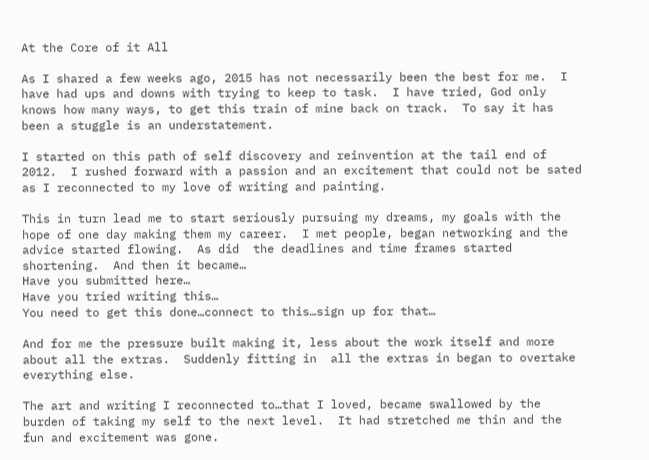At the Core of it All

As I shared a few weeks ago, 2015 has not necessarily been the best for me.  I have had ups and downs with trying to keep to task.  I have tried, God only knows how many ways, to get this train of mine back on track.  To say it has been a stuggle is an understatement.

I started on this path of self discovery and reinvention at the tail end of 2012.  I rushed forward with a passion and an excitement that could not be sated as I reconnected to my love of writing and painting.

This in turn lead me to start seriously pursuing my dreams, my goals with the hope of one day making them my career.  I met people, began networking and the advice started flowing.  As did  the deadlines and time frames started  shortening.  And then it became…
Have you submitted here…
Have you tried writing this…
You need to get this done…connect to this…sign up for that…

And for me the pressure built making it, less about the work itself and more about all the extras.  Suddenly fitting in  all the extras in began to overtake everything else.

The art and writing I reconnected to…that I loved, became swallowed by the burden of taking my self to the next level.  It had stretched me thin and the fun and excitement was gone.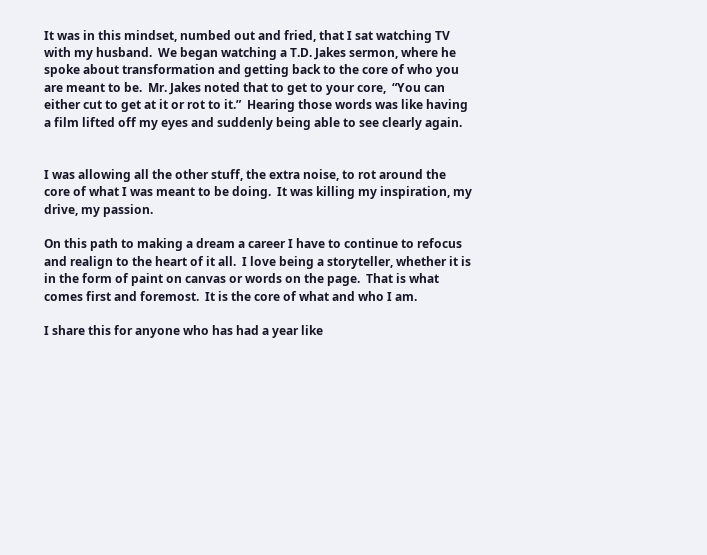It was in this mindset, numbed out and fried, that I sat watching TV with my husband.  We began watching a T.D. Jakes sermon, where he spoke about transformation and getting back to the core of who you are meant to be.  Mr. Jakes noted that to get to your core,  “You can either cut to get at it or rot to it.”  Hearing those words was like having a film lifted off my eyes and suddenly being able to see clearly again.


I was allowing all the other stuff, the extra noise, to rot around the core of what I was meant to be doing.  It was killing my inspiration, my drive, my passion.

On this path to making a dream a career I have to continue to refocus and realign to the heart of it all.  I love being a storyteller, whether it is in the form of paint on canvas or words on the page.  That is what comes first and foremost.  It is the core of what and who I am.

I share this for anyone who has had a year like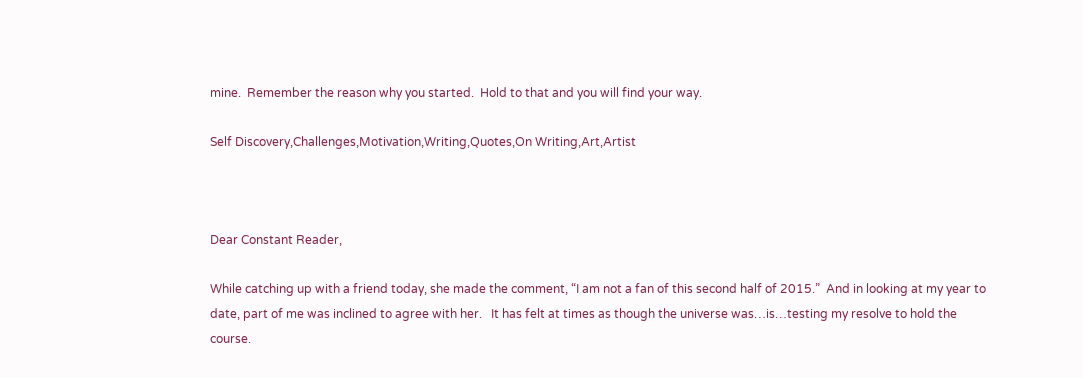mine.  Remember the reason why you started.  Hold to that and you will find your way.

Self Discovery,Challenges,Motivation,Writing,Quotes,On Writing,Art,Artist



Dear Constant Reader,

While catching up with a friend today, she made the comment, “I am not a fan of this second half of 2015.”  And in looking at my year to date, part of me was inclined to agree with her.   It has felt at times as though the universe was…is…testing my resolve to hold the course.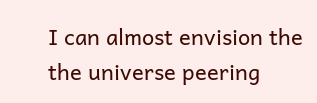I can almost envision the the universe peering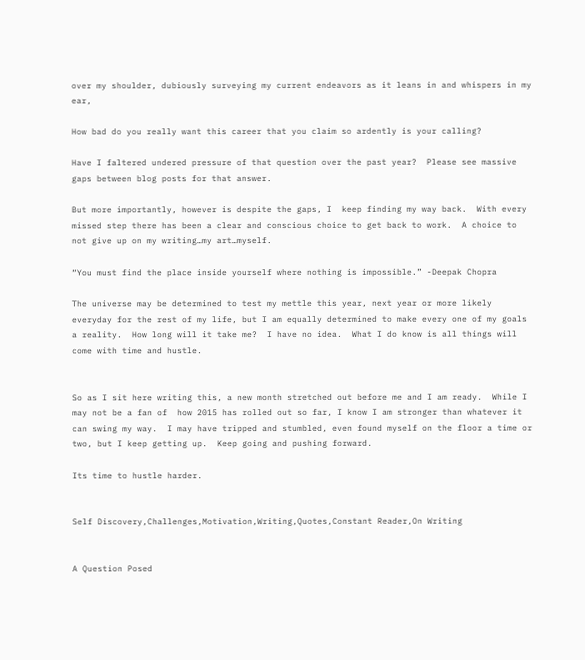over my shoulder, dubiously surveying my current endeavors as it leans in and whispers in my ear,

How bad do you really want this career that you claim so ardently is your calling?

Have I faltered undered pressure of that question over the past year?  Please see massive gaps between blog posts for that answer.

But more importantly, however is despite the gaps, I  keep finding my way back.  With every missed step there has been a clear and conscious choice to get back to work.  A choice to not give up on my writing…my art…myself.

“You must find the place inside yourself where nothing is impossible.” -Deepak Chopra

The universe may be determined to test my mettle this year, next year or more likely everyday for the rest of my life, but I am equally determined to make every one of my goals a reality.  How long will it take me?  I have no idea.  What I do know is all things will come with time and hustle.


So as I sit here writing this, a new month stretched out before me and I am ready.  While I may not be a fan of  how 2015 has rolled out so far, I know I am stronger than whatever it can swing my way.  I may have tripped and stumbled, even found myself on the floor a time or two, but I keep getting up.  Keep going and pushing forward.

Its time to hustle harder.


Self Discovery,Challenges,Motivation,Writing,Quotes,Constant Reader,On Writing


A Question Posed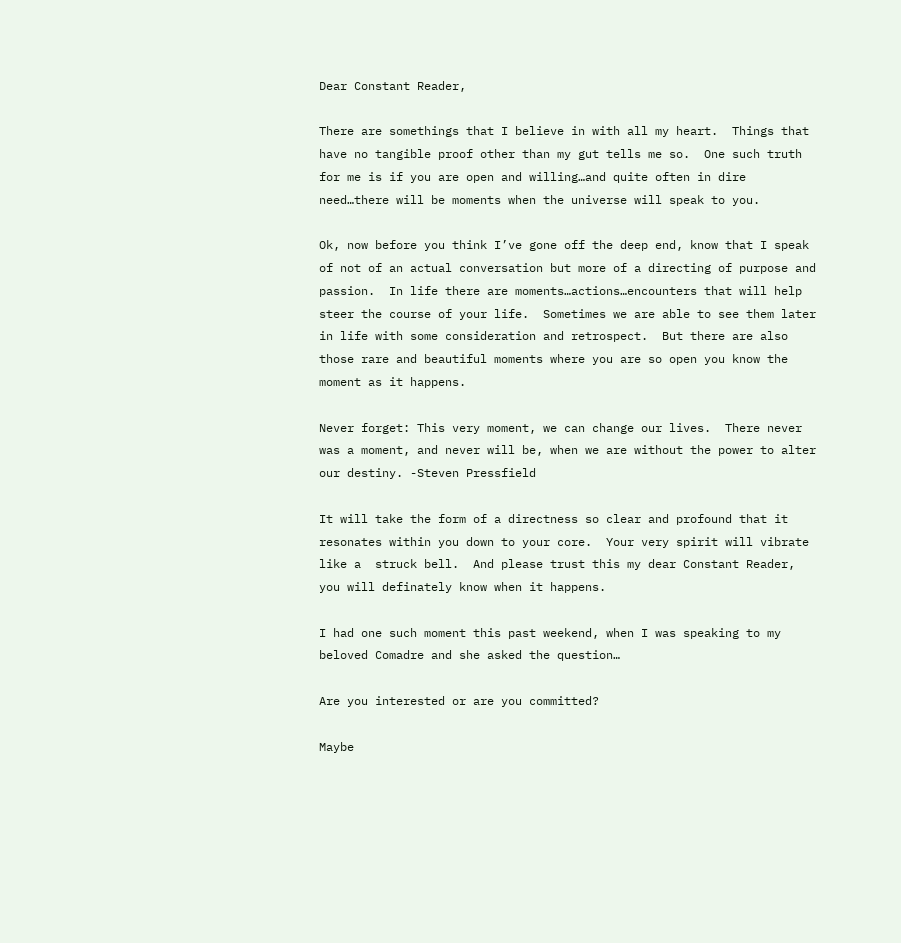Dear Constant Reader,

There are somethings that I believe in with all my heart.  Things that have no tangible proof other than my gut tells me so.  One such truth for me is if you are open and willing…and quite often in dire need…there will be moments when the universe will speak to you.

Ok, now before you think I’ve gone off the deep end, know that I speak of not of an actual conversation but more of a directing of purpose and passion.  In life there are moments…actions…encounters that will help steer the course of your life.  Sometimes we are able to see them later in life with some consideration and retrospect.  But there are also those rare and beautiful moments where you are so open you know the moment as it happens.

Never forget: This very moment, we can change our lives.  There never was a moment, and never will be, when we are without the power to alter our destiny. -Steven Pressfield

It will take the form of a directness so clear and profound that it resonates within you down to your core.  Your very spirit will vibrate like a  struck bell.  And please trust this my dear Constant Reader, you will definately know when it happens.

I had one such moment this past weekend, when I was speaking to my beloved Comadre and she asked the question…

Are you interested or are you committed?

Maybe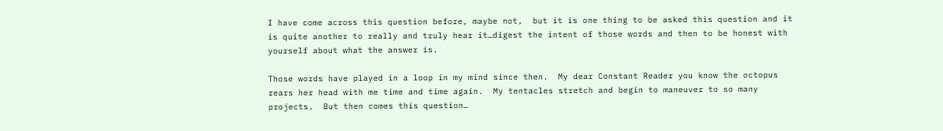I have come across this question before, maybe not,  but it is one thing to be asked this question and it is quite another to really and truly hear it…digest the intent of those words and then to be honest with yourself about what the answer is.

Those words have played in a loop in my mind since then.  My dear Constant Reader you know the octopus rears her head with me time and time again.  My tentacles stretch and begin to maneuver to so many projects.  But then comes this question…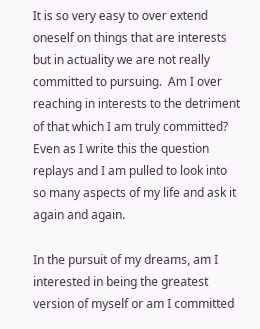It is so very easy to over extend oneself on things that are interests but in actuality we are not really committed to pursuing.  Am I over reaching in interests to the detriment of that which I am truly committed?  Even as I write this the question replays and I am pulled to look into so many aspects of my life and ask it again and again.

In the pursuit of my dreams, am I interested in being the greatest version of myself or am I committed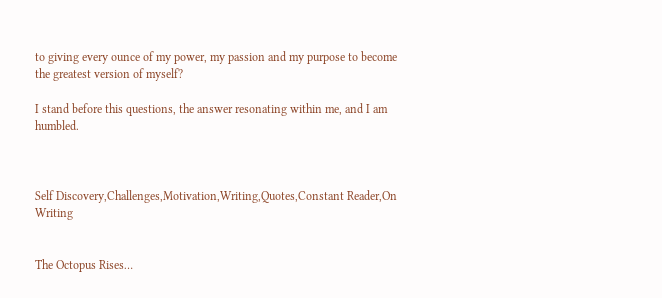to giving every ounce of my power, my passion and my purpose to become the greatest version of myself?

I stand before this questions, the answer resonating within me, and I am humbled.



Self Discovery,Challenges,Motivation,Writing,Quotes,Constant Reader,On Writing


The Octopus Rises…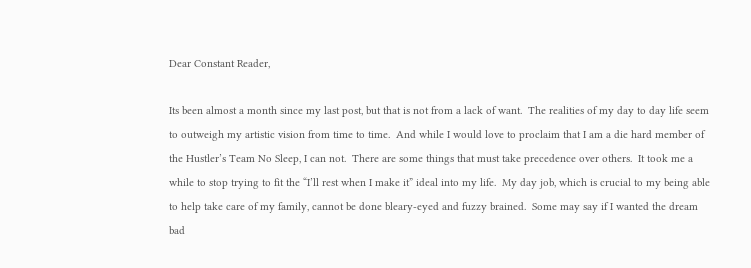Dear Constant Reader,

Its been almost a month since my last post, but that is not from a lack of want.  The realities of my day to day life seem to outweigh my artistic vision from time to time.  And while I would love to proclaim that I am a die hard member of the Hustler’s Team No Sleep, I can not.  There are some things that must take precedence over others.  It took me a while to stop trying to fit the “I’ll rest when I make it” ideal into my life.  My day job, which is crucial to my being able to help take care of my family, cannot be done bleary-eyed and fuzzy brained.  Some may say if I wanted the dream bad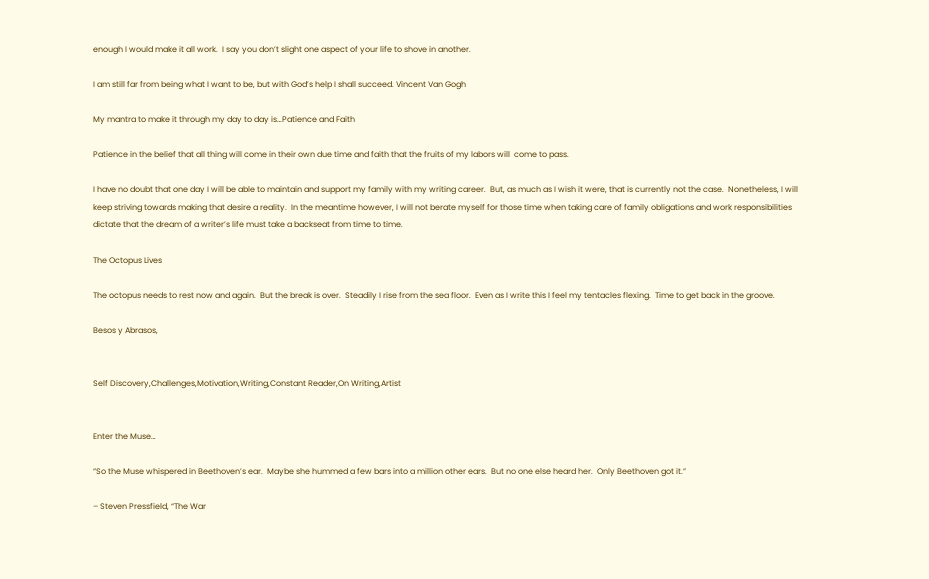enough I would make it all work.  I say you don’t slight one aspect of your life to shove in another.

I am still far from being what I want to be, but with God’s help I shall succeed. Vincent Van Gogh

My mantra to make it through my day to day is…Patience and Faith

Patience in the belief that all thing will come in their own due time and faith that the fruits of my labors will  come to pass.

I have no doubt that one day I will be able to maintain and support my family with my writing career.  But, as much as I wish it were, that is currently not the case.  Nonetheless, I will keep striving towards making that desire a reality.  In the meantime however, I will not berate myself for those time when taking care of family obligations and work responsibilities dictate that the dream of a writer’s life must take a backseat from time to time.

The Octopus Lives

The octopus needs to rest now and again.  But the break is over.  Steadily I rise from the sea floor.  Even as I write this I feel my tentacles flexing.  Time to get back in the groove.

Besos y Abrasos,


Self Discovery,Challenges,Motivation,Writing,Constant Reader,On Writing,Artist


Enter the Muse…

“So the Muse whispered in Beethoven’s ear.  Maybe she hummed a few bars into a million other ears.  But no one else heard her.  Only Beethoven got it.”

– Steven Pressfield, “The War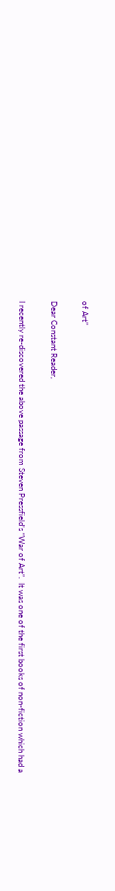of Art”

Dear Constant Reader,

I recently re-discovered the above passage from Steven Pressfield’s “War of Art”.  It was one of the first books of non-fiction which had a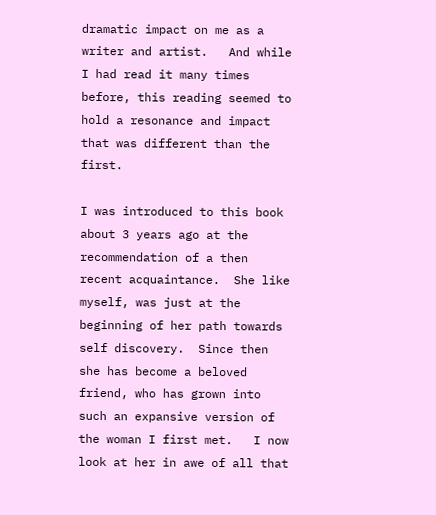dramatic impact on me as a writer and artist.   And while I had read it many times before, this reading seemed to hold a resonance and impact that was different than the first.

I was introduced to this book about 3 years ago at the recommendation of a then recent acquaintance.  She like myself, was just at the beginning of her path towards self discovery.  Since then she has become a beloved friend, who has grown into such an expansive version of the woman I first met.   I now look at her in awe of all that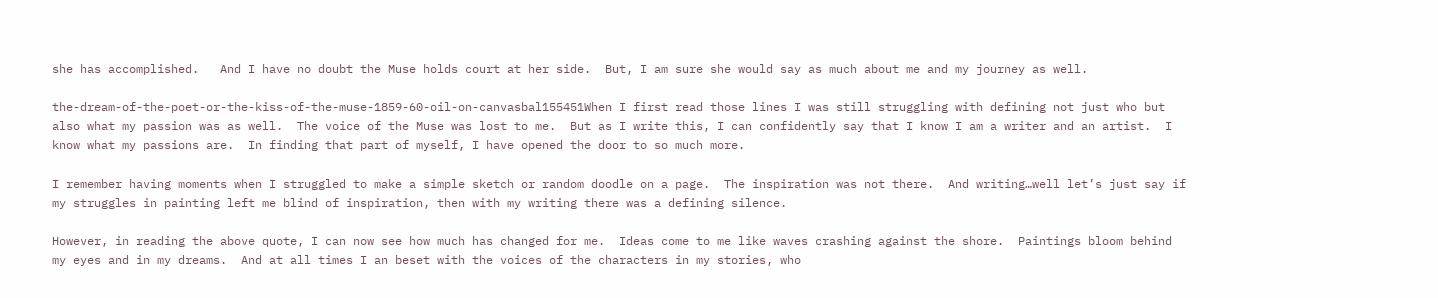she has accomplished.   And I have no doubt the Muse holds court at her side.  But, I am sure she would say as much about me and my journey as well.

the-dream-of-the-poet-or-the-kiss-of-the-muse-1859-60-oil-on-canvasbal155451When I first read those lines I was still struggling with defining not just who but also what my passion was as well.  The voice of the Muse was lost to me.  But as I write this, I can confidently say that I know I am a writer and an artist.  I know what my passions are.  In finding that part of myself, I have opened the door to so much more.

I remember having moments when I struggled to make a simple sketch or random doodle on a page.  The inspiration was not there.  And writing…well let’s just say if my struggles in painting left me blind of inspiration, then with my writing there was a defining silence.

However, in reading the above quote, I can now see how much has changed for me.  Ideas come to me like waves crashing against the shore.  Paintings bloom behind my eyes and in my dreams.  And at all times I an beset with the voices of the characters in my stories, who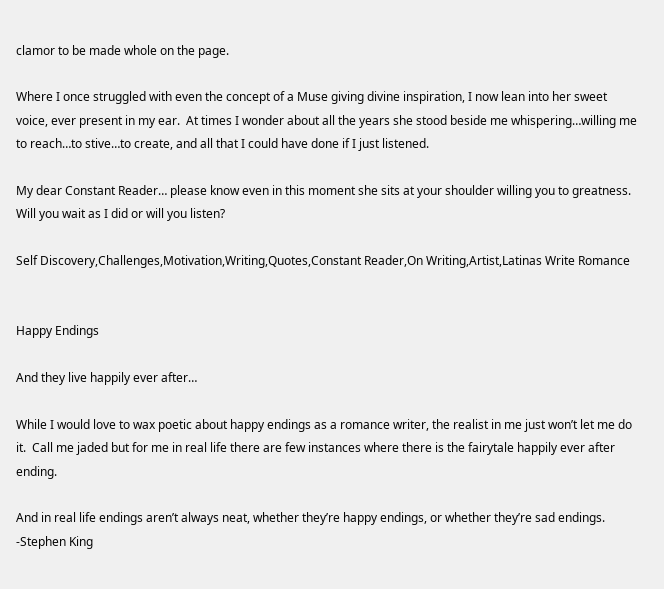clamor to be made whole on the page.

Where I once struggled with even the concept of a Muse giving divine inspiration, I now lean into her sweet voice, ever present in my ear.  At times I wonder about all the years she stood beside me whispering…willing me to reach…to stive…to create, and all that I could have done if I just listened.

My dear Constant Reader… please know even in this moment she sits at your shoulder willing you to greatness.  Will you wait as I did or will you listen?

Self Discovery,Challenges,Motivation,Writing,Quotes,Constant Reader,On Writing,Artist,Latinas Write Romance


Happy Endings

And they live happily ever after…

While I would love to wax poetic about happy endings as a romance writer, the realist in me just won’t let me do it.  Call me jaded but for me in real life there are few instances where there is the fairytale happily ever after ending.

And in real life endings aren’t always neat, whether they’re happy endings, or whether they’re sad endings.  -Stephen King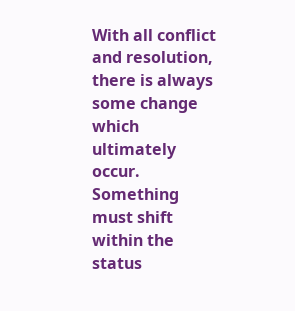With all conflict and resolution, there is always some change which ultimately occur.  Something must shift within the status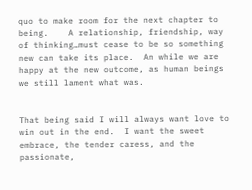quo to make room for the next chapter to being.    A relationship, friendship, way of thinking…must cease to be so something new can take its place.  An while we are happy at the new outcome, as human beings we still lament what was.


That being said I will always want love to win out in the end.  I want the sweet embrace, the tender caress, and the passionate,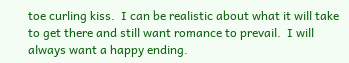toe curling kiss.  I can be realistic about what it will take to get there and still want romance to prevail.  I will always want a happy ending.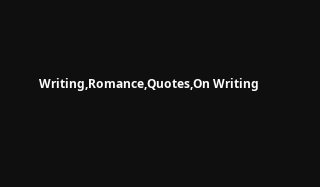Writing,Romance,Quotes,On Writing